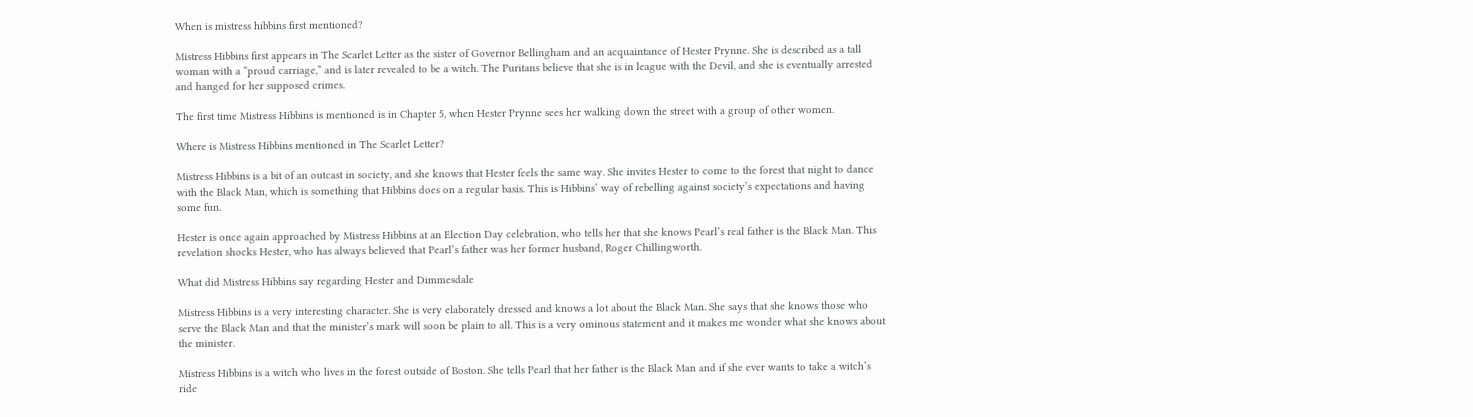When is mistress hibbins first mentioned?

Mistress Hibbins first appears in The Scarlet Letter as the sister of Governor Bellingham and an acquaintance of Hester Prynne. She is described as a tall woman with a “proud carriage,” and is later revealed to be a witch. The Puritans believe that she is in league with the Devil, and she is eventually arrested and hanged for her supposed crimes.

The first time Mistress Hibbins is mentioned is in Chapter 5, when Hester Prynne sees her walking down the street with a group of other women.

Where is Mistress Hibbins mentioned in The Scarlet Letter?

Mistress Hibbins is a bit of an outcast in society, and she knows that Hester feels the same way. She invites Hester to come to the forest that night to dance with the Black Man, which is something that Hibbins does on a regular basis. This is Hibbins’ way of rebelling against society’s expectations and having some fun.

Hester is once again approached by Mistress Hibbins at an Election Day celebration, who tells her that she knows Pearl’s real father is the Black Man. This revelation shocks Hester, who has always believed that Pearl’s father was her former husband, Roger Chillingworth.

What did Mistress Hibbins say regarding Hester and Dimmesdale

Mistress Hibbins is a very interesting character. She is very elaborately dressed and knows a lot about the Black Man. She says that she knows those who serve the Black Man and that the minister’s mark will soon be plain to all. This is a very ominous statement and it makes me wonder what she knows about the minister.

Mistress Hibbins is a witch who lives in the forest outside of Boston. She tells Pearl that her father is the Black Man and if she ever wants to take a witch’s ride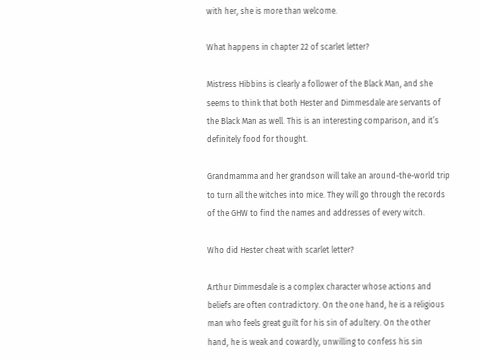with her, she is more than welcome.

What happens in chapter 22 of scarlet letter?

Mistress Hibbins is clearly a follower of the Black Man, and she seems to think that both Hester and Dimmesdale are servants of the Black Man as well. This is an interesting comparison, and it’s definitely food for thought.

Grandmamma and her grandson will take an around-the-world trip to turn all the witches into mice. They will go through the records of the GHW to find the names and addresses of every witch.

Who did Hester cheat with scarlet letter?

Arthur Dimmesdale is a complex character whose actions and beliefs are often contradictory. On the one hand, he is a religious man who feels great guilt for his sin of adultery. On the other hand, he is weak and cowardly, unwilling to confess his sin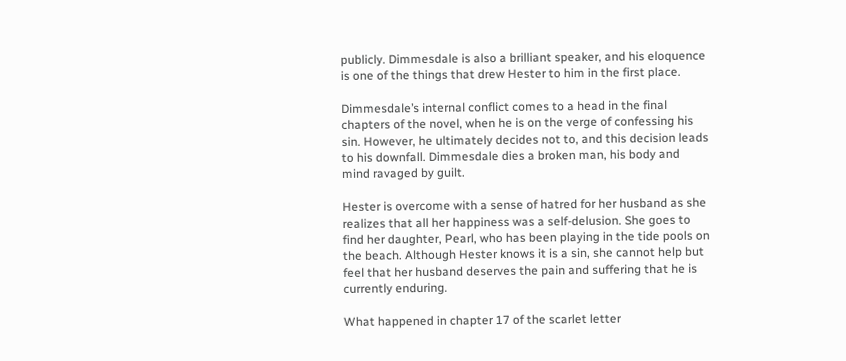publicly. Dimmesdale is also a brilliant speaker, and his eloquence is one of the things that drew Hester to him in the first place.

Dimmesdale’s internal conflict comes to a head in the final chapters of the novel, when he is on the verge of confessing his sin. However, he ultimately decides not to, and this decision leads to his downfall. Dimmesdale dies a broken man, his body and mind ravaged by guilt.

Hester is overcome with a sense of hatred for her husband as she realizes that all her happiness was a self-delusion. She goes to find her daughter, Pearl, who has been playing in the tide pools on the beach. Although Hester knows it is a sin, she cannot help but feel that her husband deserves the pain and suffering that he is currently enduring.

What happened in chapter 17 of the scarlet letter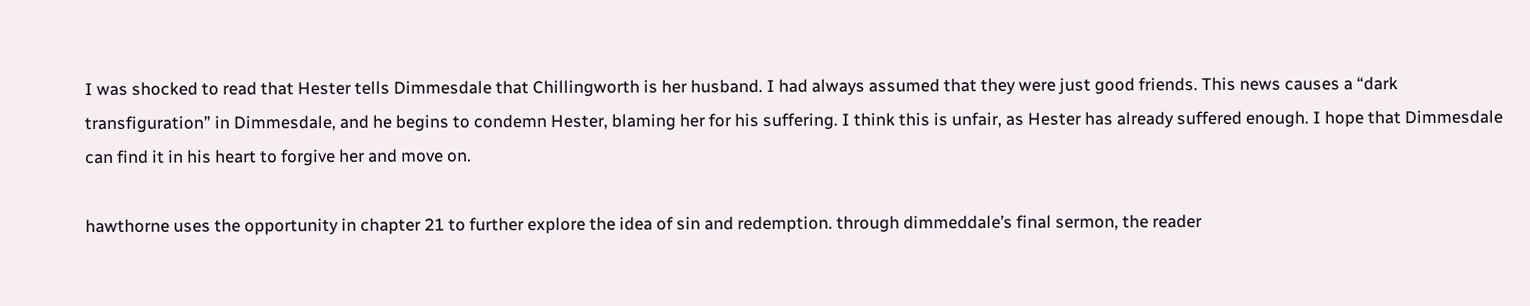I was shocked to read that Hester tells Dimmesdale that Chillingworth is her husband. I had always assumed that they were just good friends. This news causes a “dark transfiguration” in Dimmesdale, and he begins to condemn Hester, blaming her for his suffering. I think this is unfair, as Hester has already suffered enough. I hope that Dimmesdale can find it in his heart to forgive her and move on.

hawthorne uses the opportunity in chapter 21 to further explore the idea of sin and redemption. through dimmeddale’s final sermon, the reader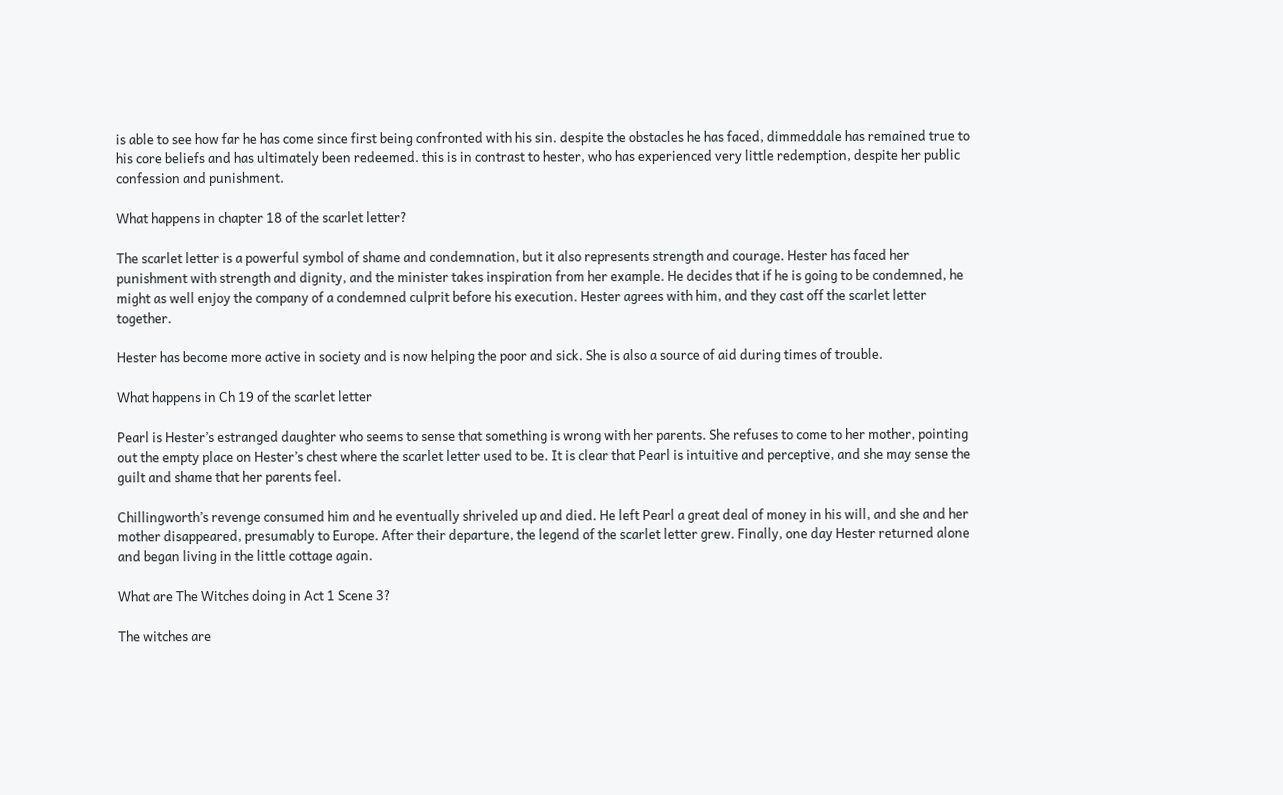is able to see how far he has come since first being confronted with his sin. despite the obstacles he has faced, dimmeddale has remained true to his core beliefs and has ultimately been redeemed. this is in contrast to hester, who has experienced very little redemption, despite her public confession and punishment.

What happens in chapter 18 of the scarlet letter?

The scarlet letter is a powerful symbol of shame and condemnation, but it also represents strength and courage. Hester has faced her punishment with strength and dignity, and the minister takes inspiration from her example. He decides that if he is going to be condemned, he might as well enjoy the company of a condemned culprit before his execution. Hester agrees with him, and they cast off the scarlet letter together.

Hester has become more active in society and is now helping the poor and sick. She is also a source of aid during times of trouble.

What happens in Ch 19 of the scarlet letter

Pearl is Hester’s estranged daughter who seems to sense that something is wrong with her parents. She refuses to come to her mother, pointing out the empty place on Hester’s chest where the scarlet letter used to be. It is clear that Pearl is intuitive and perceptive, and she may sense the guilt and shame that her parents feel.

Chillingworth’s revenge consumed him and he eventually shriveled up and died. He left Pearl a great deal of money in his will, and she and her mother disappeared, presumably to Europe. After their departure, the legend of the scarlet letter grew. Finally, one day Hester returned alone and began living in the little cottage again.

What are The Witches doing in Act 1 Scene 3?

The witches are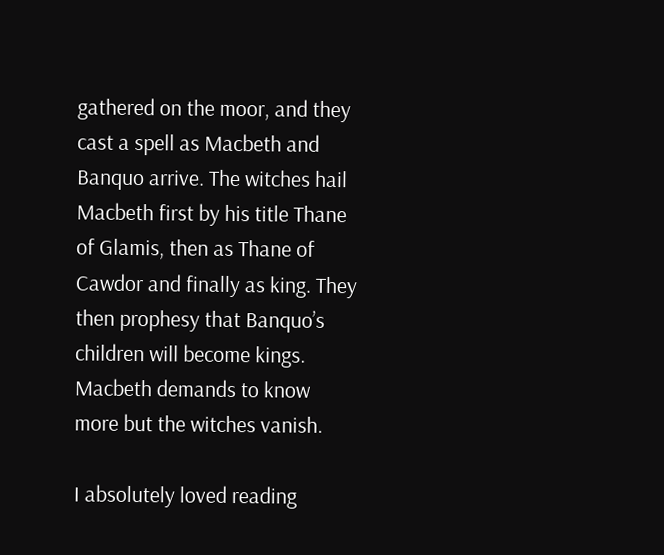gathered on the moor, and they cast a spell as Macbeth and Banquo arrive. The witches hail Macbeth first by his title Thane of Glamis, then as Thane of Cawdor and finally as king. They then prophesy that Banquo’s children will become kings. Macbeth demands to know more but the witches vanish.

I absolutely loved reading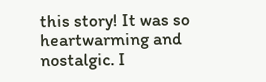this story! It was so heartwarming and nostalgic. I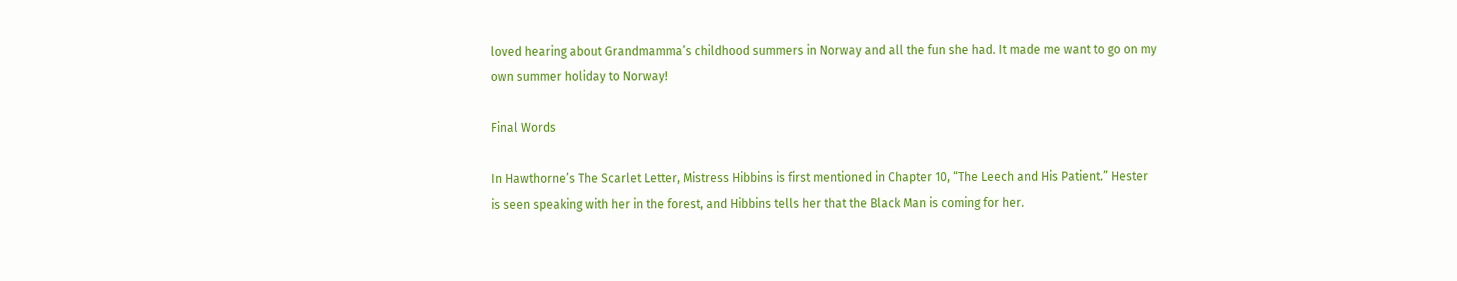loved hearing about Grandmamma’s childhood summers in Norway and all the fun she had. It made me want to go on my own summer holiday to Norway!

Final Words

In Hawthorne’s The Scarlet Letter, Mistress Hibbins is first mentioned in Chapter 10, “The Leech and His Patient.” Hester is seen speaking with her in the forest, and Hibbins tells her that the Black Man is coming for her.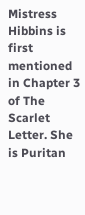Mistress Hibbins is first mentioned in Chapter 3 of The Scarlet Letter. She is Puritan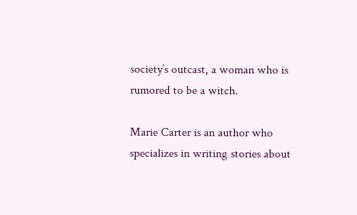society’s outcast, a woman who is rumored to be a witch.

Marie Carter is an author who specializes in writing stories about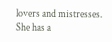lovers and mistresses. She has a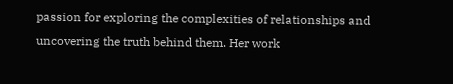passion for exploring the complexities of relationships and uncovering the truth behind them. Her work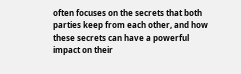often focuses on the secrets that both parties keep from each other, and how these secrets can have a powerful impact on their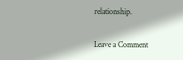relationship.

Leave a Comment